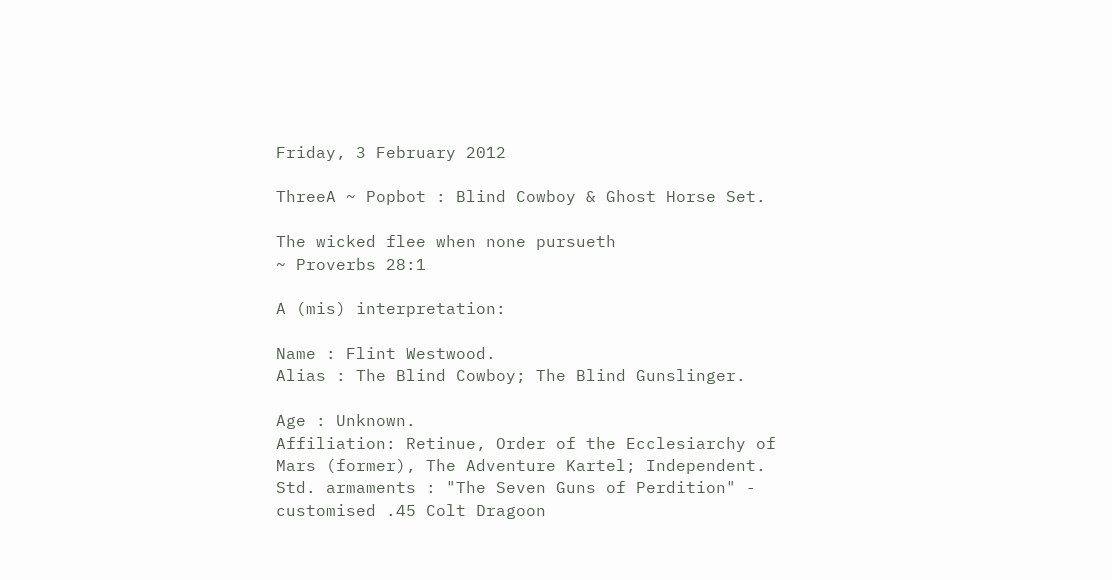Friday, 3 February 2012

ThreeA ~ Popbot : Blind Cowboy & Ghost Horse Set.

The wicked flee when none pursueth
~ Proverbs 28:1

A (mis) interpretation:

Name : Flint Westwood.
Alias : The Blind Cowboy; The Blind Gunslinger.

Age : Unknown.
Affiliation: Retinue, Order of the Ecclesiarchy of Mars (former), The Adventure Kartel; Independent.
Std. armaments : "The Seven Guns of Perdition" - customised .45 Colt Dragoon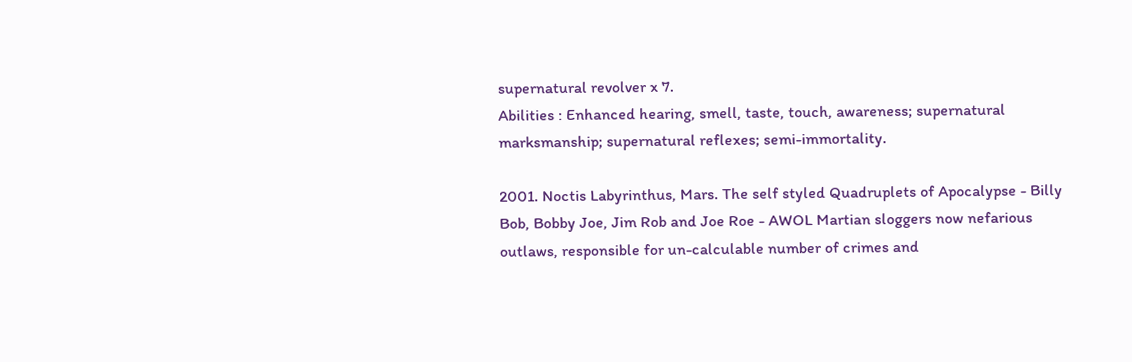supernatural revolver x 7.
Abilities : Enhanced hearing, smell, taste, touch, awareness; supernatural marksmanship; supernatural reflexes; semi-immortality.

2001. Noctis Labyrinthus, Mars. The self styled Quadruplets of Apocalypse - Billy Bob, Bobby Joe, Jim Rob and Joe Roe - AWOL Martian sloggers now nefarious outlaws, responsible for un-calculable number of crimes and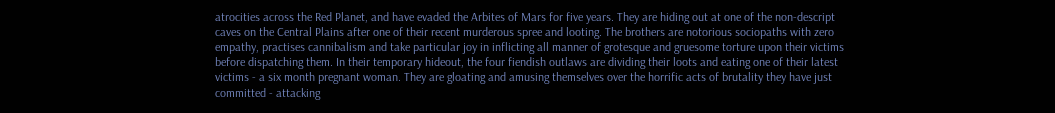atrocities across the Red Planet, and have evaded the Arbites of Mars for five years. They are hiding out at one of the non-descript caves on the Central Plains after one of their recent murderous spree and looting. The brothers are notorious sociopaths with zero empathy, practises cannibalism and take particular joy in inflicting all manner of grotesque and gruesome torture upon their victims before dispatching them. In their temporary hideout, the four fiendish outlaws are dividing their loots and eating one of their latest victims - a six month pregnant woman. They are gloating and amusing themselves over the horrific acts of brutality they have just committed - attacking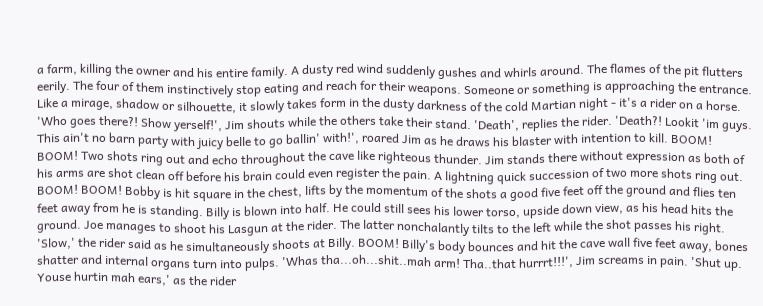a farm, killing the owner and his entire family. A dusty red wind suddenly gushes and whirls around. The flames of the pit flutters eerily. The four of them instinctively stop eating and reach for their weapons. Someone or something is approaching the entrance. Like a mirage, shadow or silhouette, it slowly takes form in the dusty darkness of the cold Martian night - it's a rider on a horse. 'Who goes there?! Show yerself!', Jim shouts while the others take their stand. 'Death', replies the rider. 'Death?! Lookit 'im guys. This ain't no barn party with juicy belle to go ballin' with!', roared Jim as he draws his blaster with intention to kill. BOOM! BOOM! Two shots ring out and echo throughout the cave like righteous thunder. Jim stands there without expression as both of his arms are shot clean off before his brain could even register the pain. A lightning quick succession of two more shots ring out. BOOM! BOOM! Bobby is hit square in the chest, lifts by the momentum of the shots a good five feet off the ground and flies ten feet away from he is standing. Billy is blown into half. He could still sees his lower torso, upside down view, as his head hits the ground. Joe manages to shoot his Lasgun at the rider. The latter nonchalantly tilts to the left while the shot passes his right. 'Slow,' the rider said as he simultaneously shoots at Billy. BOOM! Billy's body bounces and hit the cave wall five feet away, bones shatter and internal organs turn into pulps. 'Whas tha...oh...shit..mah arm! Tha..that hurrrt!!!', Jim screams in pain. 'Shut up. Youse hurtin mah ears,' as the rider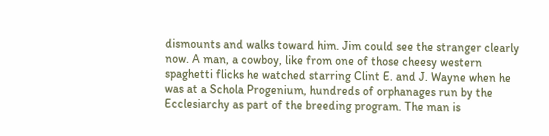dismounts and walks toward him. Jim could see the stranger clearly now. A man, a cowboy, like from one of those cheesy western spaghetti flicks he watched starring Clint E. and J. Wayne when he was at a Schola Progenium, hundreds of orphanages run by the Ecclesiarchy as part of the breeding program. The man is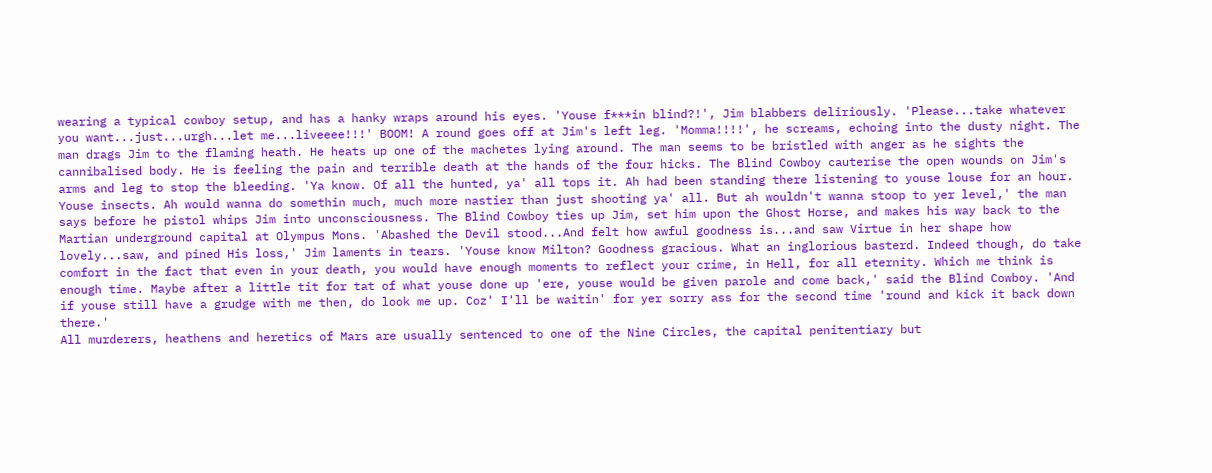wearing a typical cowboy setup, and has a hanky wraps around his eyes. 'Youse f***in blind?!', Jim blabbers deliriously. 'Please...take whatever you want...just...urgh...let me...liveeee!!!' BOOM! A round goes off at Jim's left leg. 'Momma!!!!', he screams, echoing into the dusty night. The man drags Jim to the flaming heath. He heats up one of the machetes lying around. The man seems to be bristled with anger as he sights the cannibalised body. He is feeling the pain and terrible death at the hands of the four hicks. The Blind Cowboy cauterise the open wounds on Jim's arms and leg to stop the bleeding. 'Ya know. Of all the hunted, ya' all tops it. Ah had been standing there listening to youse louse for an hour. Youse insects. Ah would wanna do somethin much, much more nastier than just shooting ya' all. But ah wouldn't wanna stoop to yer level,' the man says before he pistol whips Jim into unconsciousness. The Blind Cowboy ties up Jim, set him upon the Ghost Horse, and makes his way back to the Martian underground capital at Olympus Mons. 'Abashed the Devil stood...And felt how awful goodness is...and saw Virtue in her shape how lovely...saw, and pined His loss,' Jim laments in tears. 'Youse know Milton? Goodness gracious. What an inglorious basterd. Indeed though, do take comfort in the fact that even in your death, you would have enough moments to reflect your crime, in Hell, for all eternity. Which me think is enough time. Maybe after a little tit for tat of what youse done up 'ere, youse would be given parole and come back,' said the Blind Cowboy. 'And if youse still have a grudge with me then, do look me up. Coz' I'll be waitin' for yer sorry ass for the second time 'round and kick it back down there.'
All murderers, heathens and heretics of Mars are usually sentenced to one of the Nine Circles, the capital penitentiary but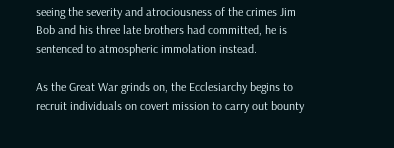seeing the severity and atrociousness of the crimes Jim Bob and his three late brothers had committed, he is sentenced to atmospheric immolation instead.

As the Great War grinds on, the Ecclesiarchy begins to recruit individuals on covert mission to carry out bounty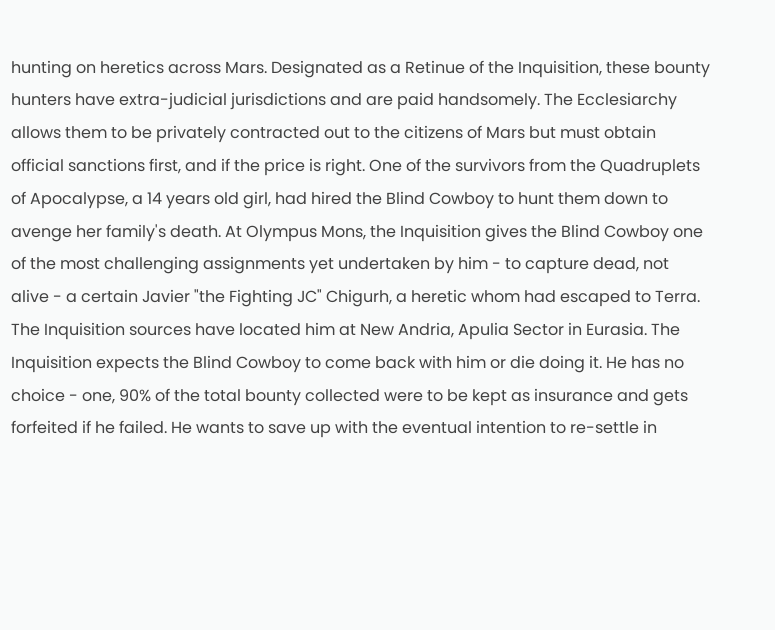hunting on heretics across Mars. Designated as a Retinue of the Inquisition, these bounty hunters have extra-judicial jurisdictions and are paid handsomely. The Ecclesiarchy allows them to be privately contracted out to the citizens of Mars but must obtain official sanctions first, and if the price is right. One of the survivors from the Quadruplets of Apocalypse, a 14 years old girl, had hired the Blind Cowboy to hunt them down to avenge her family's death. At Olympus Mons, the Inquisition gives the Blind Cowboy one of the most challenging assignments yet undertaken by him - to capture dead, not alive - a certain Javier "the Fighting JC" Chigurh, a heretic whom had escaped to Terra. The Inquisition sources have located him at New Andria, Apulia Sector in Eurasia. The Inquisition expects the Blind Cowboy to come back with him or die doing it. He has no choice - one, 90% of the total bounty collected were to be kept as insurance and gets forfeited if he failed. He wants to save up with the eventual intention to re-settle in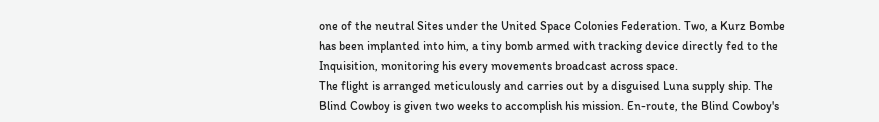one of the neutral Sites under the United Space Colonies Federation. Two, a Kurz Bombe has been implanted into him, a tiny bomb armed with tracking device directly fed to the Inquisition, monitoring his every movements broadcast across space.
The flight is arranged meticulously and carries out by a disguised Luna supply ship. The Blind Cowboy is given two weeks to accomplish his mission. En-route, the Blind Cowboy's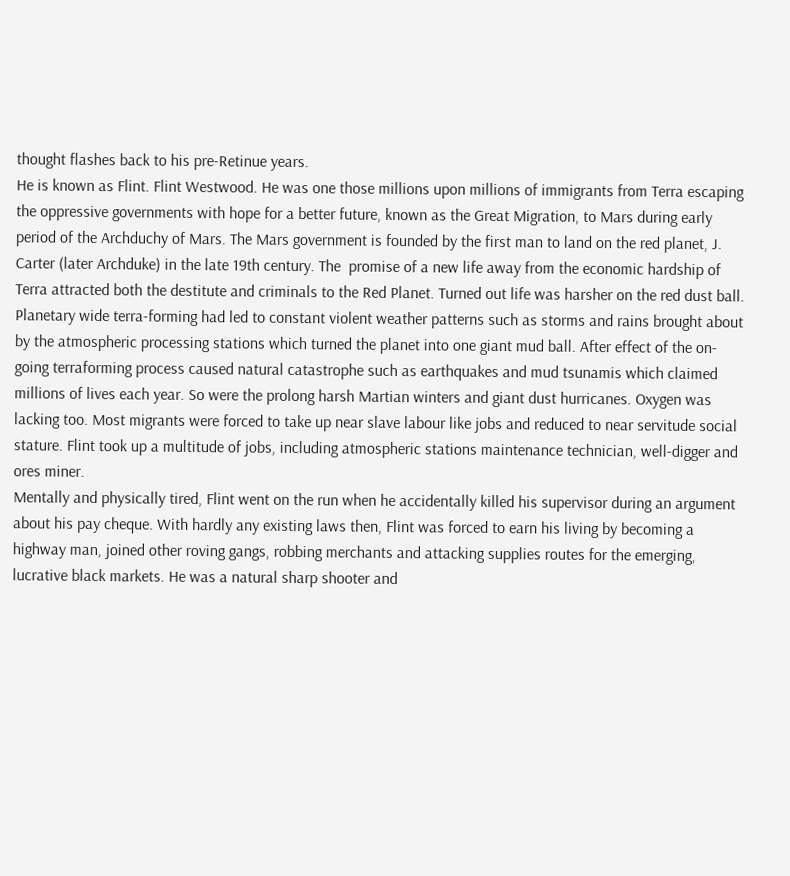thought flashes back to his pre-Retinue years.
He is known as Flint. Flint Westwood. He was one those millions upon millions of immigrants from Terra escaping the oppressive governments with hope for a better future, known as the Great Migration, to Mars during early period of the Archduchy of Mars. The Mars government is founded by the first man to land on the red planet, J. Carter (later Archduke) in the late 19th century. The  promise of a new life away from the economic hardship of Terra attracted both the destitute and criminals to the Red Planet. Turned out life was harsher on the red dust ball. Planetary wide terra-forming had led to constant violent weather patterns such as storms and rains brought about by the atmospheric processing stations which turned the planet into one giant mud ball. After effect of the on-going terraforming process caused natural catastrophe such as earthquakes and mud tsunamis which claimed millions of lives each year. So were the prolong harsh Martian winters and giant dust hurricanes. Oxygen was lacking too. Most migrants were forced to take up near slave labour like jobs and reduced to near servitude social stature. Flint took up a multitude of jobs, including atmospheric stations maintenance technician, well-digger and ores miner.
Mentally and physically tired, Flint went on the run when he accidentally killed his supervisor during an argument about his pay cheque. With hardly any existing laws then, Flint was forced to earn his living by becoming a highway man, joined other roving gangs, robbing merchants and attacking supplies routes for the emerging, lucrative black markets. He was a natural sharp shooter and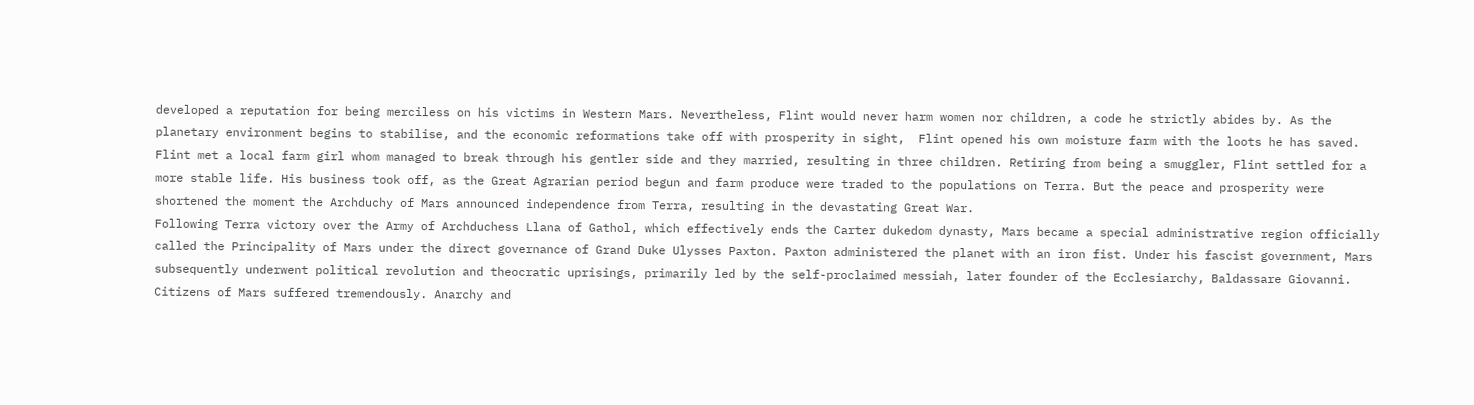developed a reputation for being merciless on his victims in Western Mars. Nevertheless, Flint would never harm women nor children, a code he strictly abides by. As the planetary environment begins to stabilise, and the economic reformations take off with prosperity in sight,  Flint opened his own moisture farm with the loots he has saved. Flint met a local farm girl whom managed to break through his gentler side and they married, resulting in three children. Retiring from being a smuggler, Flint settled for a more stable life. His business took off, as the Great Agrarian period begun and farm produce were traded to the populations on Terra. But the peace and prosperity were shortened the moment the Archduchy of Mars announced independence from Terra, resulting in the devastating Great War.
Following Terra victory over the Army of Archduchess Llana of Gathol, which effectively ends the Carter dukedom dynasty, Mars became a special administrative region officially called the Principality of Mars under the direct governance of Grand Duke Ulysses Paxton. Paxton administered the planet with an iron fist. Under his fascist government, Mars subsequently underwent political revolution and theocratic uprisings, primarily led by the self-proclaimed messiah, later founder of the Ecclesiarchy, Baldassare Giovanni. Citizens of Mars suffered tremendously. Anarchy and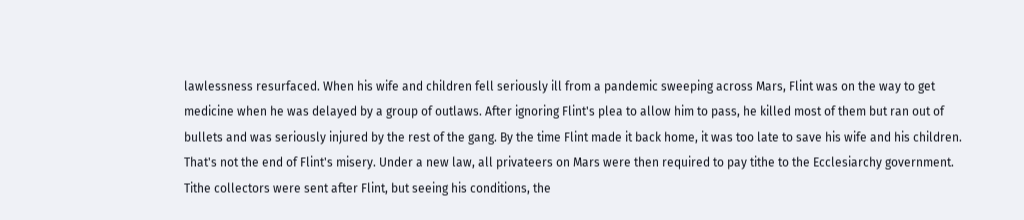lawlessness resurfaced. When his wife and children fell seriously ill from a pandemic sweeping across Mars, Flint was on the way to get medicine when he was delayed by a group of outlaws. After ignoring Flint's plea to allow him to pass, he killed most of them but ran out of bullets and was seriously injured by the rest of the gang. By the time Flint made it back home, it was too late to save his wife and his children.
That's not the end of Flint's misery. Under a new law, all privateers on Mars were then required to pay tithe to the Ecclesiarchy government. Tithe collectors were sent after Flint, but seeing his conditions, the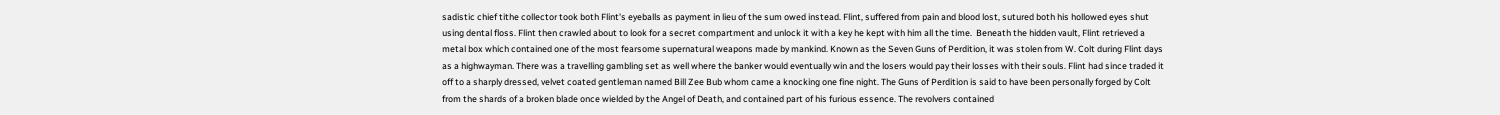sadistic chief tithe collector took both Flint's eyeballs as payment in lieu of the sum owed instead. Flint, suffered from pain and blood lost, sutured both his hollowed eyes shut using dental floss. Flint then crawled about to look for a secret compartment and unlock it with a key he kept with him all the time.  Beneath the hidden vault, Flint retrieved a metal box which contained one of the most fearsome supernatural weapons made by mankind. Known as the Seven Guns of Perdition, it was stolen from W. Colt during Flint days as a highwayman. There was a travelling gambling set as well where the banker would eventually win and the losers would pay their losses with their souls. Flint had since traded it off to a sharply dressed, velvet coated gentleman named Bill Zee Bub whom came a knocking one fine night. The Guns of Perdition is said to have been personally forged by Colt from the shards of a broken blade once wielded by the Angel of Death, and contained part of his furious essence. The revolvers contained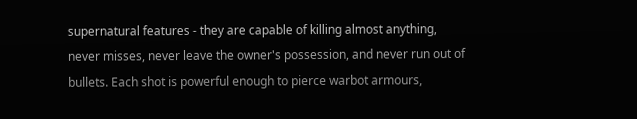supernatural features - they are capable of killing almost anything, never misses, never leave the owner's possession, and never run out of bullets. Each shot is powerful enough to pierce warbot armours,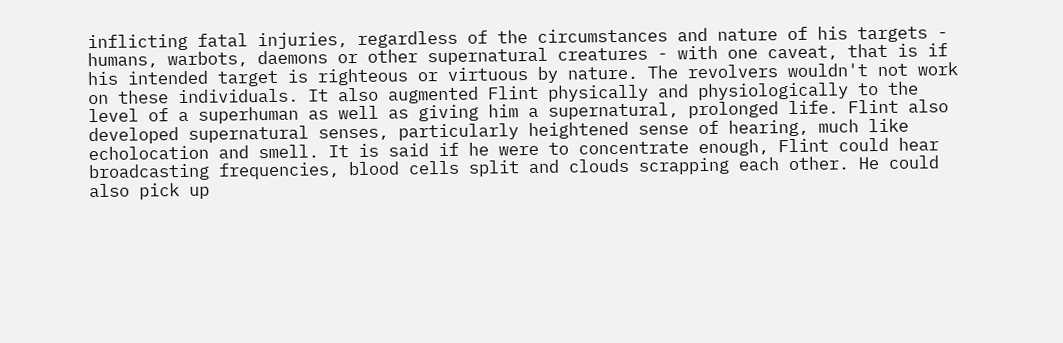inflicting fatal injuries, regardless of the circumstances and nature of his targets - humans, warbots, daemons or other supernatural creatures - with one caveat, that is if his intended target is righteous or virtuous by nature. The revolvers wouldn't not work on these individuals. It also augmented Flint physically and physiologically to the level of a superhuman as well as giving him a supernatural, prolonged life. Flint also developed supernatural senses, particularly heightened sense of hearing, much like echolocation and smell. It is said if he were to concentrate enough, Flint could hear broadcasting frequencies, blood cells split and clouds scrapping each other. He could also pick up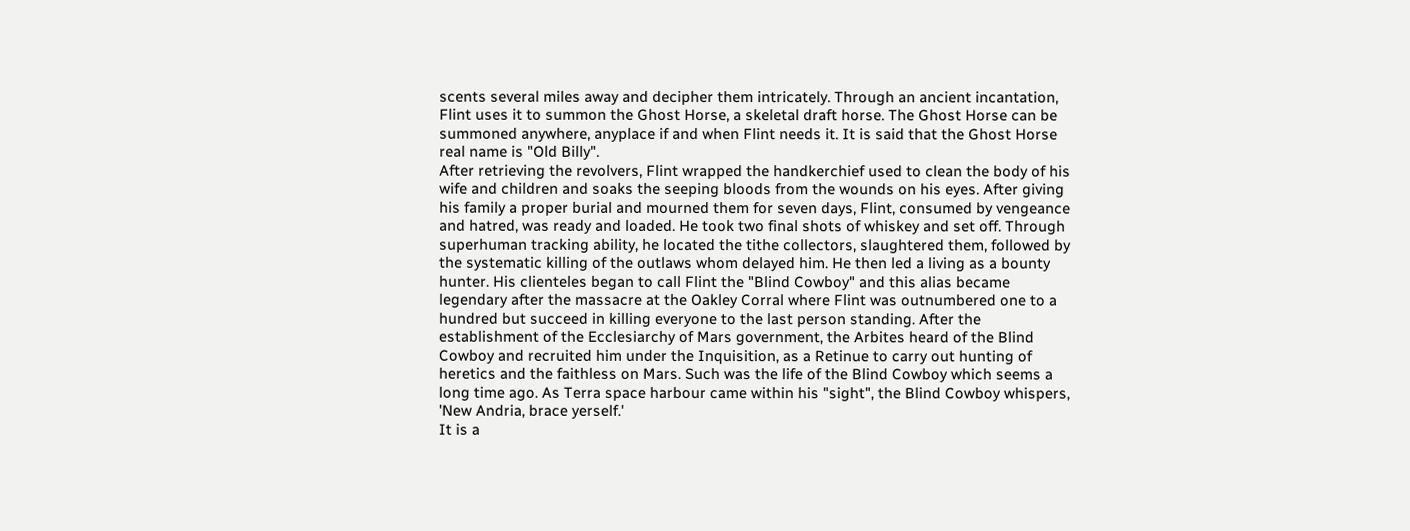scents several miles away and decipher them intricately. Through an ancient incantation, Flint uses it to summon the Ghost Horse, a skeletal draft horse. The Ghost Horse can be summoned anywhere, anyplace if and when Flint needs it. It is said that the Ghost Horse real name is "Old Billy".
After retrieving the revolvers, Flint wrapped the handkerchief used to clean the body of his wife and children and soaks the seeping bloods from the wounds on his eyes. After giving his family a proper burial and mourned them for seven days, Flint, consumed by vengeance and hatred, was ready and loaded. He took two final shots of whiskey and set off. Through superhuman tracking ability, he located the tithe collectors, slaughtered them, followed by the systematic killing of the outlaws whom delayed him. He then led a living as a bounty hunter. His clienteles began to call Flint the "Blind Cowboy" and this alias became legendary after the massacre at the Oakley Corral where Flint was outnumbered one to a hundred but succeed in killing everyone to the last person standing. After the establishment of the Ecclesiarchy of Mars government, the Arbites heard of the Blind Cowboy and recruited him under the Inquisition, as a Retinue to carry out hunting of heretics and the faithless on Mars. Such was the life of the Blind Cowboy which seems a long time ago. As Terra space harbour came within his "sight", the Blind Cowboy whispers, 'New Andria, brace yerself.'
It is a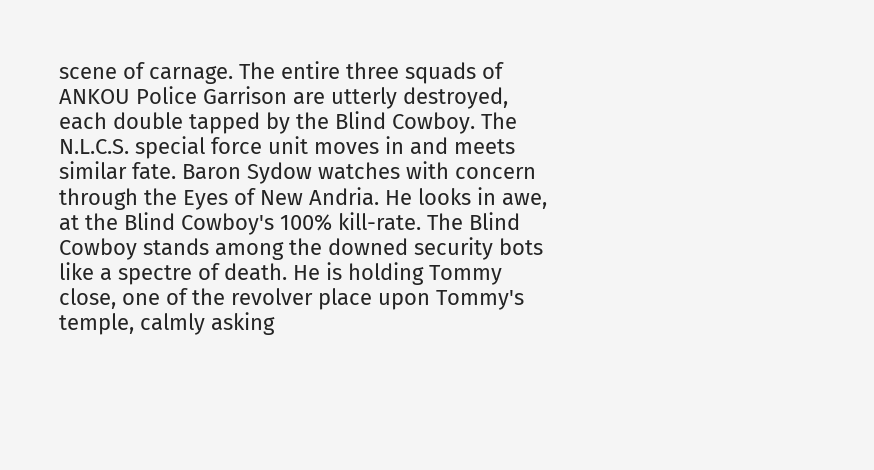scene of carnage. The entire three squads of ANKOU Police Garrison are utterly destroyed, each double tapped by the Blind Cowboy. The N.L.C.S. special force unit moves in and meets similar fate. Baron Sydow watches with concern through the Eyes of New Andria. He looks in awe, at the Blind Cowboy's 100% kill-rate. The Blind Cowboy stands among the downed security bots like a spectre of death. He is holding Tommy close, one of the revolver place upon Tommy's temple, calmly asking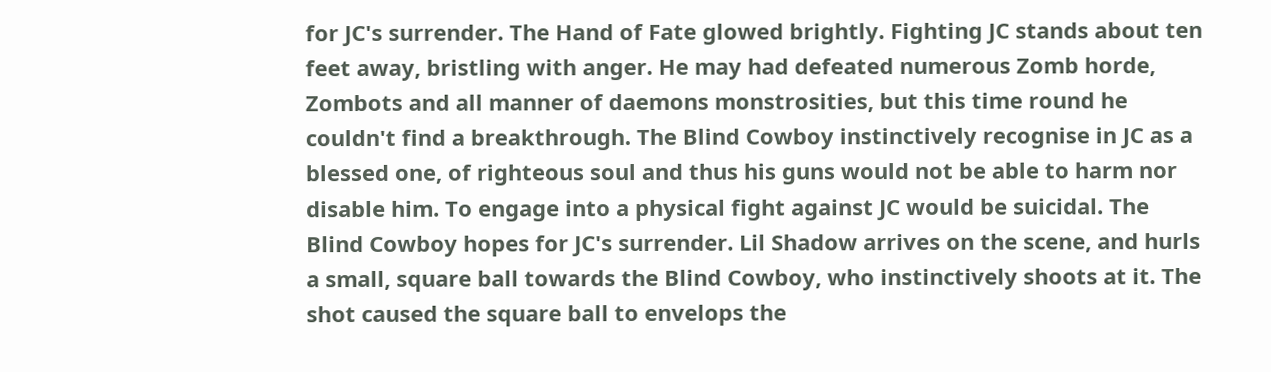for JC's surrender. The Hand of Fate glowed brightly. Fighting JC stands about ten feet away, bristling with anger. He may had defeated numerous Zomb horde, Zombots and all manner of daemons monstrosities, but this time round he couldn't find a breakthrough. The Blind Cowboy instinctively recognise in JC as a blessed one, of righteous soul and thus his guns would not be able to harm nor disable him. To engage into a physical fight against JC would be suicidal. The Blind Cowboy hopes for JC's surrender. Lil Shadow arrives on the scene, and hurls a small, square ball towards the Blind Cowboy, who instinctively shoots at it. The shot caused the square ball to envelops the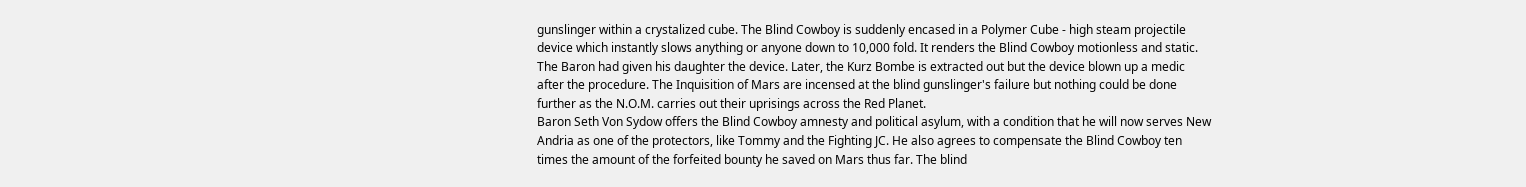gunslinger within a crystalized cube. The Blind Cowboy is suddenly encased in a Polymer Cube - high steam projectile device which instantly slows anything or anyone down to 10,000 fold. It renders the Blind Cowboy motionless and static. The Baron had given his daughter the device. Later, the Kurz Bombe is extracted out but the device blown up a medic after the procedure. The Inquisition of Mars are incensed at the blind gunslinger's failure but nothing could be done further as the N.O.M. carries out their uprisings across the Red Planet.
Baron Seth Von Sydow offers the Blind Cowboy amnesty and political asylum, with a condition that he will now serves New Andria as one of the protectors, like Tommy and the Fighting JC. He also agrees to compensate the Blind Cowboy ten times the amount of the forfeited bounty he saved on Mars thus far. The blind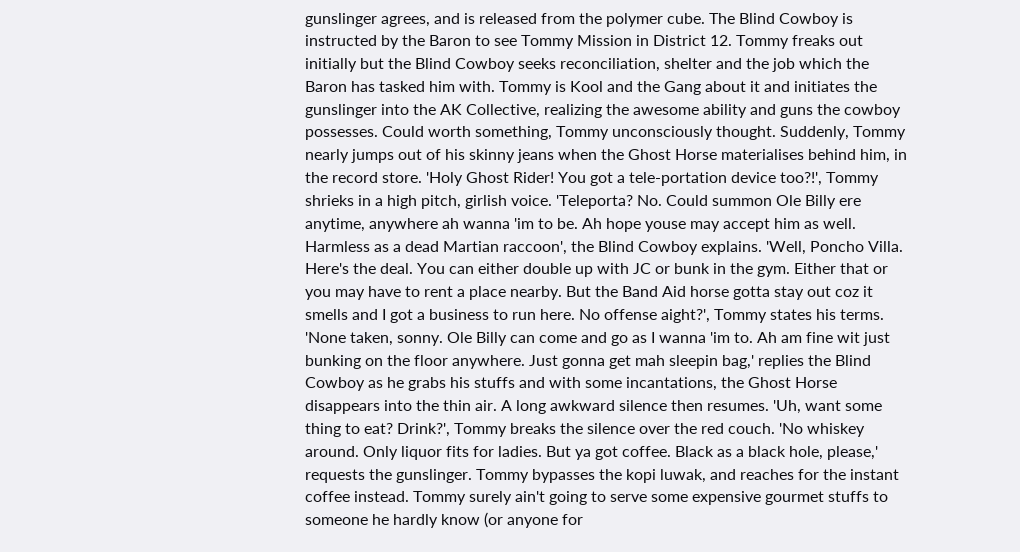gunslinger agrees, and is released from the polymer cube. The Blind Cowboy is instructed by the Baron to see Tommy Mission in District 12. Tommy freaks out initially but the Blind Cowboy seeks reconciliation, shelter and the job which the Baron has tasked him with. Tommy is Kool and the Gang about it and initiates the gunslinger into the AK Collective, realizing the awesome ability and guns the cowboy possesses. Could worth something, Tommy unconsciously thought. Suddenly, Tommy nearly jumps out of his skinny jeans when the Ghost Horse materialises behind him, in the record store. 'Holy Ghost Rider! You got a tele-portation device too?!', Tommy shrieks in a high pitch, girlish voice. 'Teleporta? No. Could summon Ole Billy ere anytime, anywhere ah wanna 'im to be. Ah hope youse may accept him as well. Harmless as a dead Martian raccoon', the Blind Cowboy explains. 'Well, Poncho Villa. Here's the deal. You can either double up with JC or bunk in the gym. Either that or you may have to rent a place nearby. But the Band Aid horse gotta stay out coz it smells and I got a business to run here. No offense aight?', Tommy states his terms. 'None taken, sonny. Ole Billy can come and go as I wanna 'im to. Ah am fine wit just bunking on the floor anywhere. Just gonna get mah sleepin bag,' replies the Blind Cowboy as he grabs his stuffs and with some incantations, the Ghost Horse disappears into the thin air. A long awkward silence then resumes. 'Uh, want some thing to eat? Drink?', Tommy breaks the silence over the red couch. 'No whiskey around. Only liquor fits for ladies. But ya got coffee. Black as a black hole, please,' requests the gunslinger. Tommy bypasses the kopi luwak, and reaches for the instant coffee instead. Tommy surely ain't going to serve some expensive gourmet stuffs to someone he hardly know (or anyone for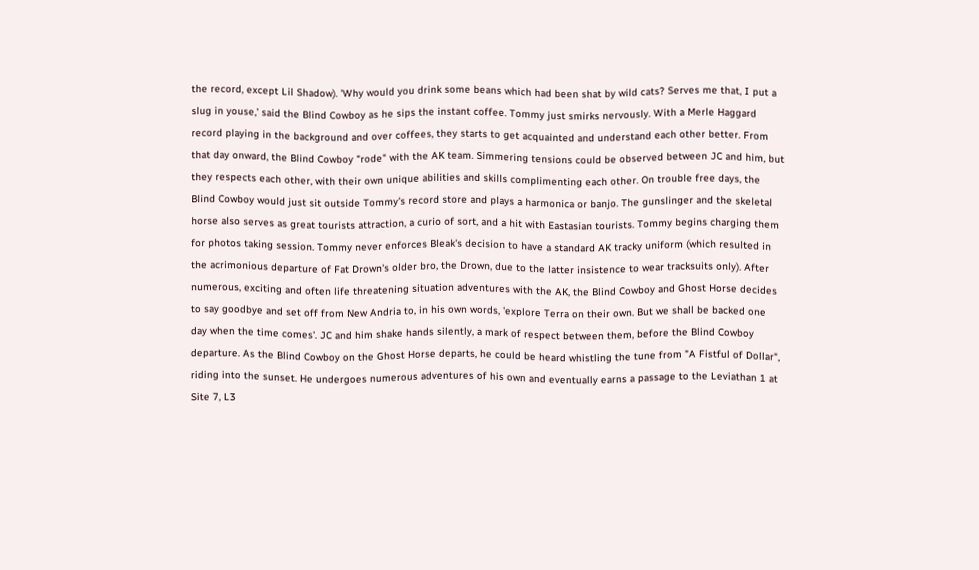the record, except Lil Shadow). 'Why would you drink some beans which had been shat by wild cats? Serves me that, I put a slug in youse,' said the Blind Cowboy as he sips the instant coffee. Tommy just smirks nervously. With a Merle Haggard record playing in the background and over coffees, they starts to get acquainted and understand each other better. From that day onward, the Blind Cowboy "rode" with the AK team. Simmering tensions could be observed between JC and him, but they respects each other, with their own unique abilities and skills complimenting each other. On trouble free days, the Blind Cowboy would just sit outside Tommy's record store and plays a harmonica or banjo. The gunslinger and the skeletal horse also serves as great tourists attraction, a curio of sort, and a hit with Eastasian tourists. Tommy begins charging them for photos taking session. Tommy never enforces Bleak's decision to have a standard AK tracky uniform (which resulted in the acrimonious departure of Fat Drown's older bro, the Drown, due to the latter insistence to wear tracksuits only). After numerous, exciting and often life threatening situation adventures with the AK, the Blind Cowboy and Ghost Horse decides to say goodbye and set off from New Andria to, in his own words, 'explore Terra on their own. But we shall be backed one day when the time comes'. JC and him shake hands silently, a mark of respect between them, before the Blind Cowboy departure. As the Blind Cowboy on the Ghost Horse departs, he could be heard whistling the tune from "A Fistful of Dollar", riding into the sunset. He undergoes numerous adventures of his own and eventually earns a passage to the Leviathan 1 at Site 7, L3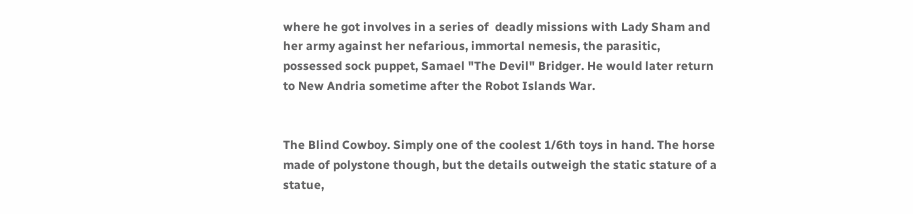where he got involves in a series of  deadly missions with Lady Sham and her army against her nefarious, immortal nemesis, the parasitic, possessed sock puppet, Samael "The Devil" Bridger. He would later return to New Andria sometime after the Robot Islands War.


The Blind Cowboy. Simply one of the coolest 1/6th toys in hand. The horse made of polystone though, but the details outweigh the static stature of a statue,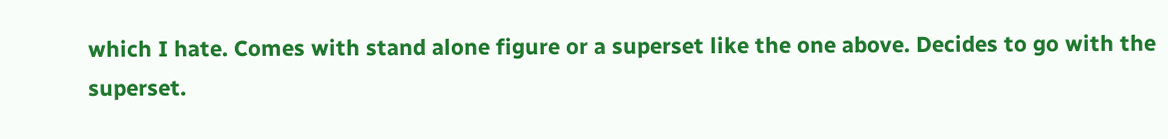which I hate. Comes with stand alone figure or a superset like the one above. Decides to go with the superset.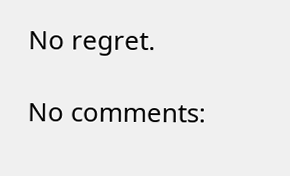No regret.

No comments: